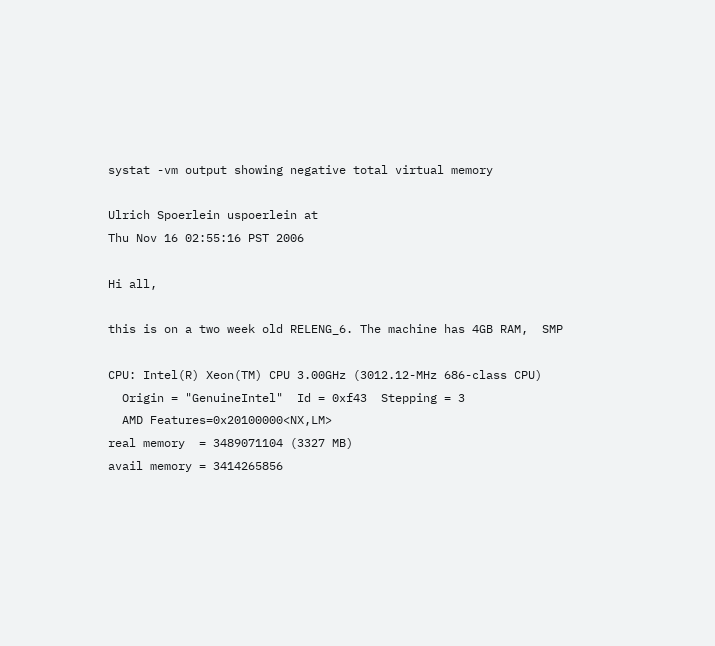systat -vm output showing negative total virtual memory

Ulrich Spoerlein uspoerlein at
Thu Nov 16 02:55:16 PST 2006

Hi all,

this is on a two week old RELENG_6. The machine has 4GB RAM,  SMP

CPU: Intel(R) Xeon(TM) CPU 3.00GHz (3012.12-MHz 686-class CPU)
  Origin = "GenuineIntel"  Id = 0xf43  Stepping = 3
  AMD Features=0x20100000<NX,LM>
real memory  = 3489071104 (3327 MB)
avail memory = 3414265856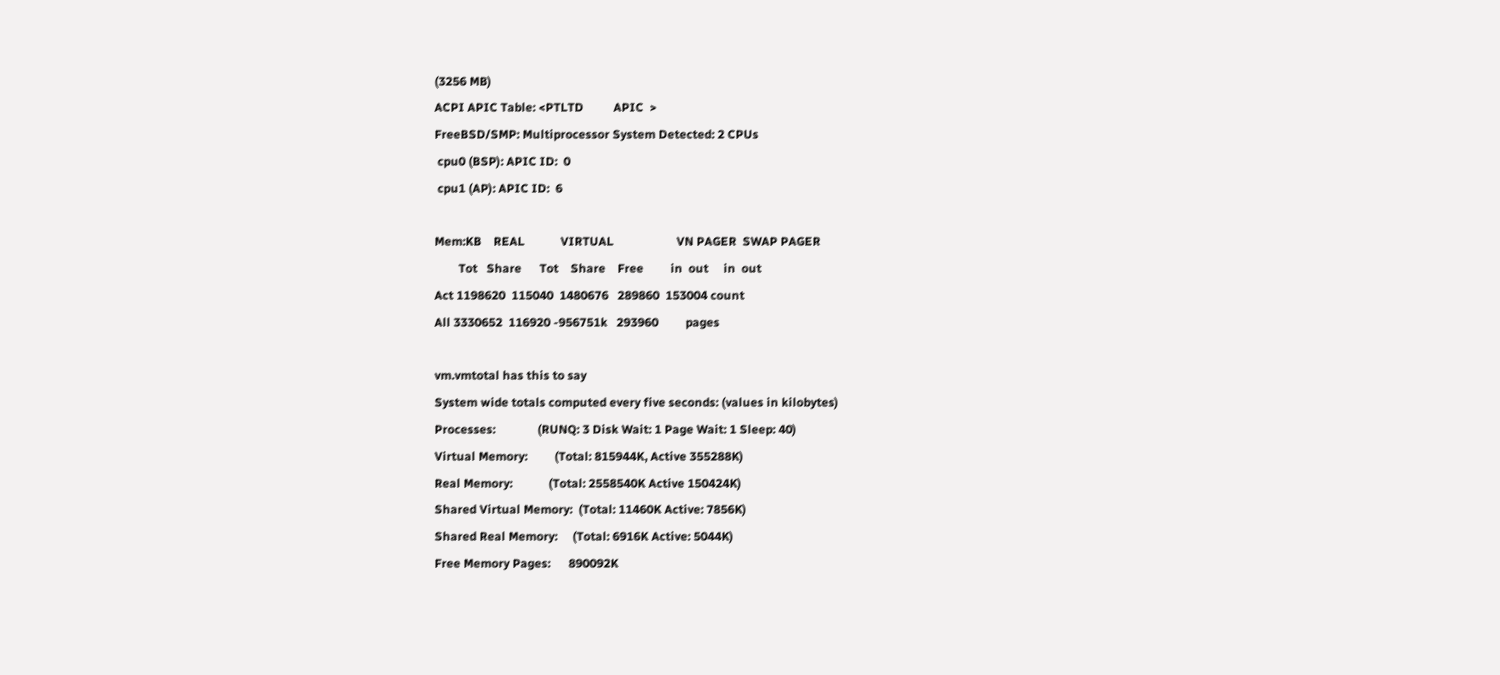(3256 MB)
ACPI APIC Table: <PTLTD          APIC  >
FreeBSD/SMP: Multiprocessor System Detected: 2 CPUs
 cpu0 (BSP): APIC ID:  0
 cpu1 (AP): APIC ID:  6

Mem:KB    REAL            VIRTUAL                     VN PAGER  SWAP PAGER
        Tot   Share      Tot    Share    Free         in  out     in  out
Act 1198620  115040  1480676   289860  153004 count
All 3330652  116920 -956751k   293960         pages

vm.vmtotal has this to say
System wide totals computed every five seconds: (values in kilobytes)
Processes:              (RUNQ: 3 Disk Wait: 1 Page Wait: 1 Sleep: 40)
Virtual Memory:         (Total: 815944K, Active 355288K)
Real Memory:            (Total: 2558540K Active 150424K)
Shared Virtual Memory:  (Total: 11460K Active: 7856K)
Shared Real Memory:     (Total: 6916K Active: 5044K)
Free Memory Pages:      890092K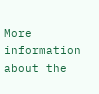More information about the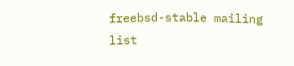freebsd-stable mailing list